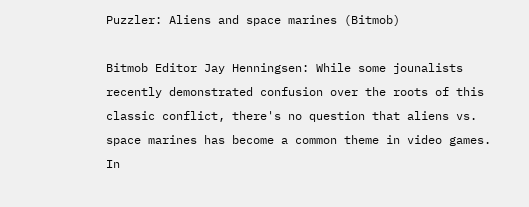Puzzler: Aliens and space marines (Bitmob)

Bitmob Editor Jay Henningsen: While some jounalists recently demonstrated confusion over the roots of this classic conflict, there's no question that aliens vs. space marines has become a common theme in video games. In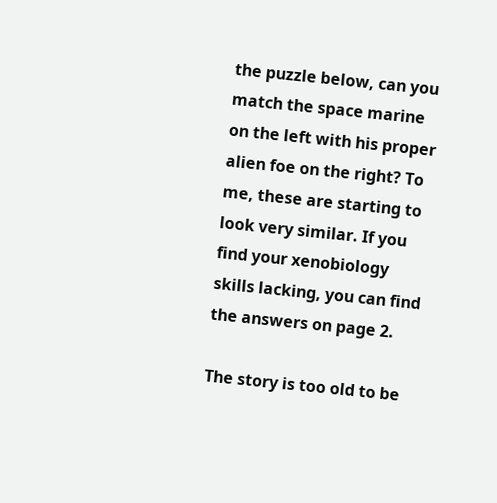the puzzle below, can you match the space marine on the left with his proper alien foe on the right? To me, these are starting to look very similar. If you find your xenobiology skills lacking, you can find the answers on page 2.

The story is too old to be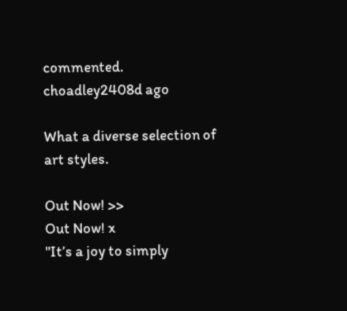commented.
choadley2408d ago

What a diverse selection of art styles.

Out Now! >>
Out Now! x
"It’s a joy to simply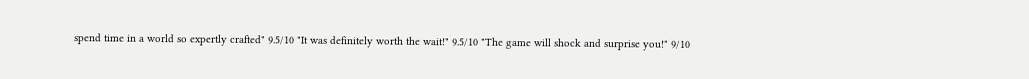spend time in a world so expertly crafted" 9.5/10 "It was definitely worth the wait!" 9.5/10 "The game will shock and surprise you!" 9/10